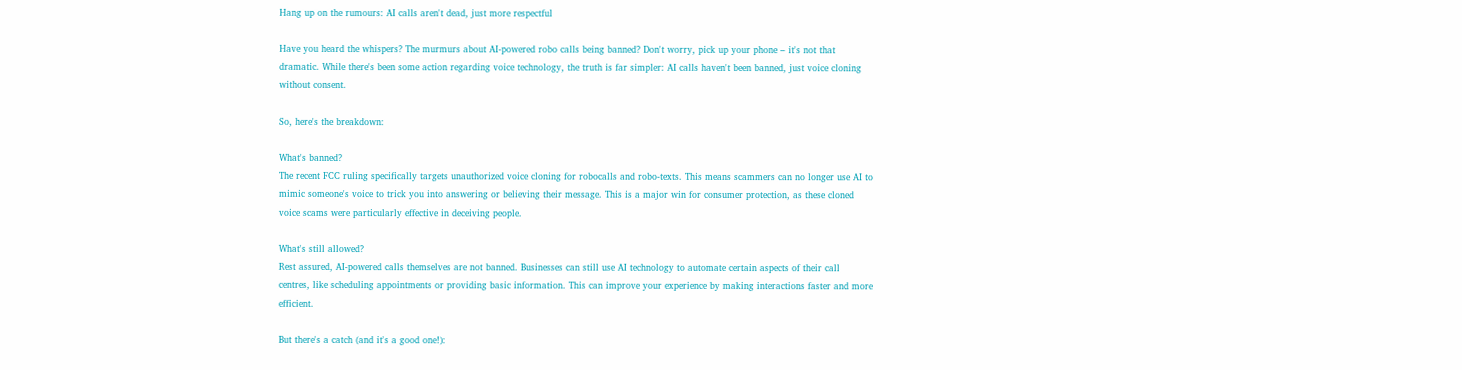Hang up on the rumours: AI calls aren't dead, just more respectful

Have you heard the whispers? The murmurs about AI-powered robo calls being banned? Don't worry, pick up your phone – it's not that dramatic. While there's been some action regarding voice technology, the truth is far simpler: AI calls haven't been banned, just voice cloning without consent.

So, here's the breakdown:

What's banned?
The recent FCC ruling specifically targets unauthorized voice cloning for robocalls and robo-texts. This means scammers can no longer use AI to mimic someone's voice to trick you into answering or believing their message. This is a major win for consumer protection, as these cloned voice scams were particularly effective in deceiving people.

What's still allowed?
Rest assured, AI-powered calls themselves are not banned. Businesses can still use AI technology to automate certain aspects of their call centres, like scheduling appointments or providing basic information. This can improve your experience by making interactions faster and more efficient.

But there's a catch (and it's a good one!):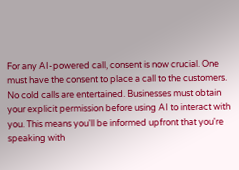For any AI-powered call, consent is now crucial. One must have the consent to place a call to the customers. No cold calls are entertained. Businesses must obtain your explicit permission before using AI to interact with you. This means you'll be informed upfront that you're speaking with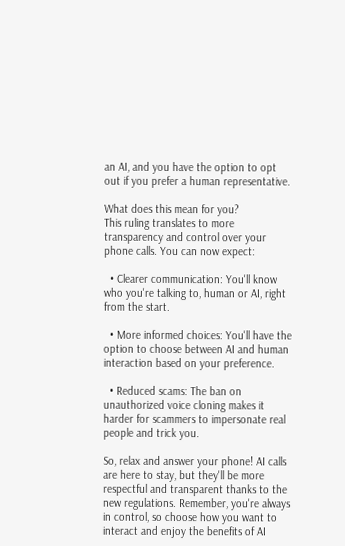an AI, and you have the option to opt out if you prefer a human representative.

What does this mean for you?
This ruling translates to more transparency and control over your phone calls. You can now expect:

  • Clearer communication: You'll know who you're talking to, human or AI, right from the start.

  • More informed choices: You'll have the option to choose between AI and human interaction based on your preference.

  • Reduced scams: The ban on unauthorized voice cloning makes it harder for scammers to impersonate real people and trick you.

So, relax and answer your phone! AI calls are here to stay, but they'll be more respectful and transparent thanks to the new regulations. Remember, you're always in control, so choose how you want to interact and enjoy the benefits of AI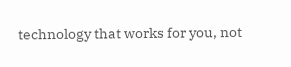technology that works for you, not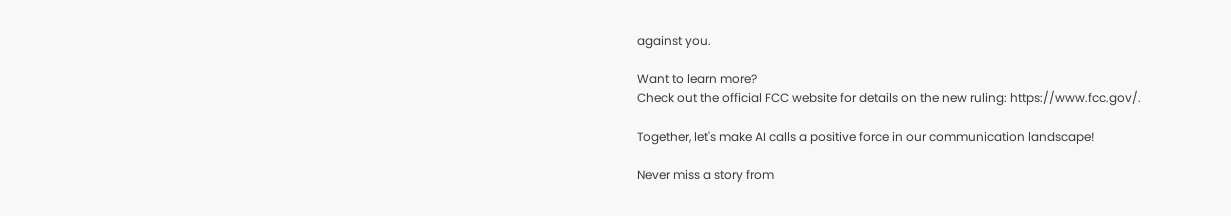against you.

Want to learn more?
Check out the official FCC website for details on the new ruling: https://www.fcc.gov/.

Together, let's make AI calls a positive force in our communication landscape!

Never miss a story from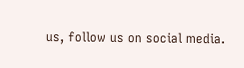us, follow us on social media.